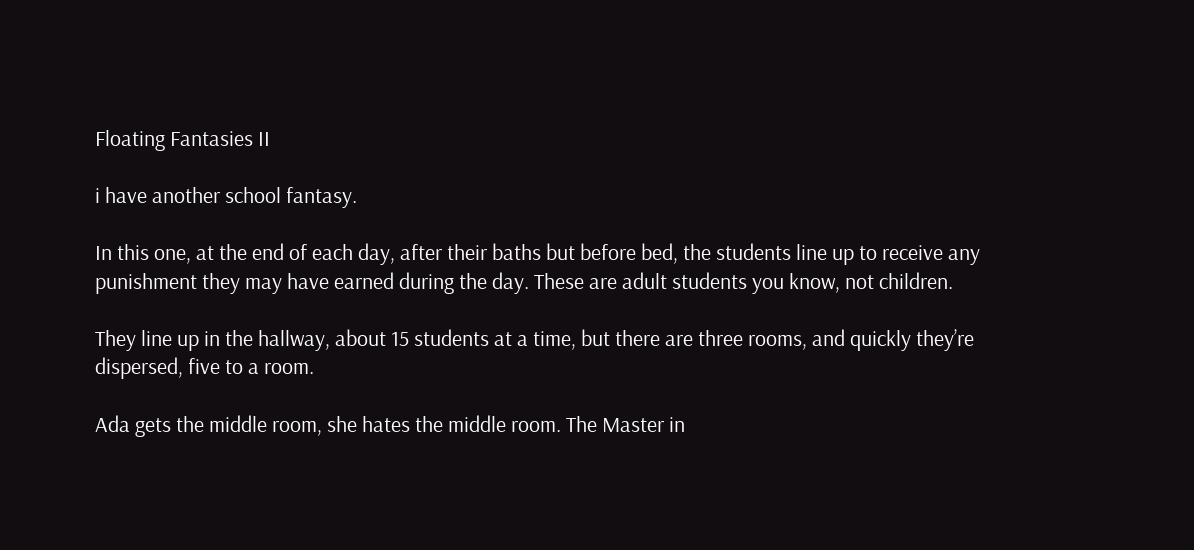Floating Fantasies II

i have another school fantasy.

In this one, at the end of each day, after their baths but before bed, the students line up to receive any punishment they may have earned during the day. These are adult students you know, not children.

They line up in the hallway, about 15 students at a time, but there are three rooms, and quickly they’re dispersed, five to a room.

Ada gets the middle room, she hates the middle room. The Master in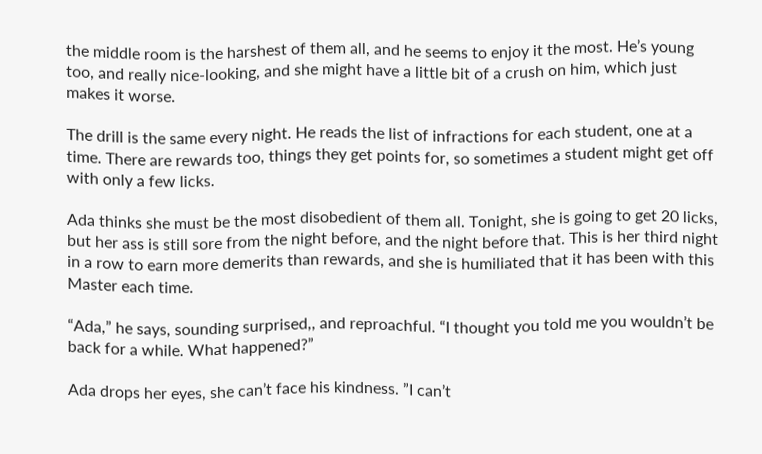the middle room is the harshest of them all, and he seems to enjoy it the most. He’s young too, and really nice-looking, and she might have a little bit of a crush on him, which just makes it worse.

The drill is the same every night. He reads the list of infractions for each student, one at a time. There are rewards too, things they get points for, so sometimes a student might get off with only a few licks.

Ada thinks she must be the most disobedient of them all. Tonight, she is going to get 20 licks, but her ass is still sore from the night before, and the night before that. This is her third night in a row to earn more demerits than rewards, and she is humiliated that it has been with this Master each time.

“Ada,” he says, sounding surprised,, and reproachful. “I thought you told me you wouldn’t be back for a while. What happened?”

Ada drops her eyes, she can’t face his kindness. ”I can’t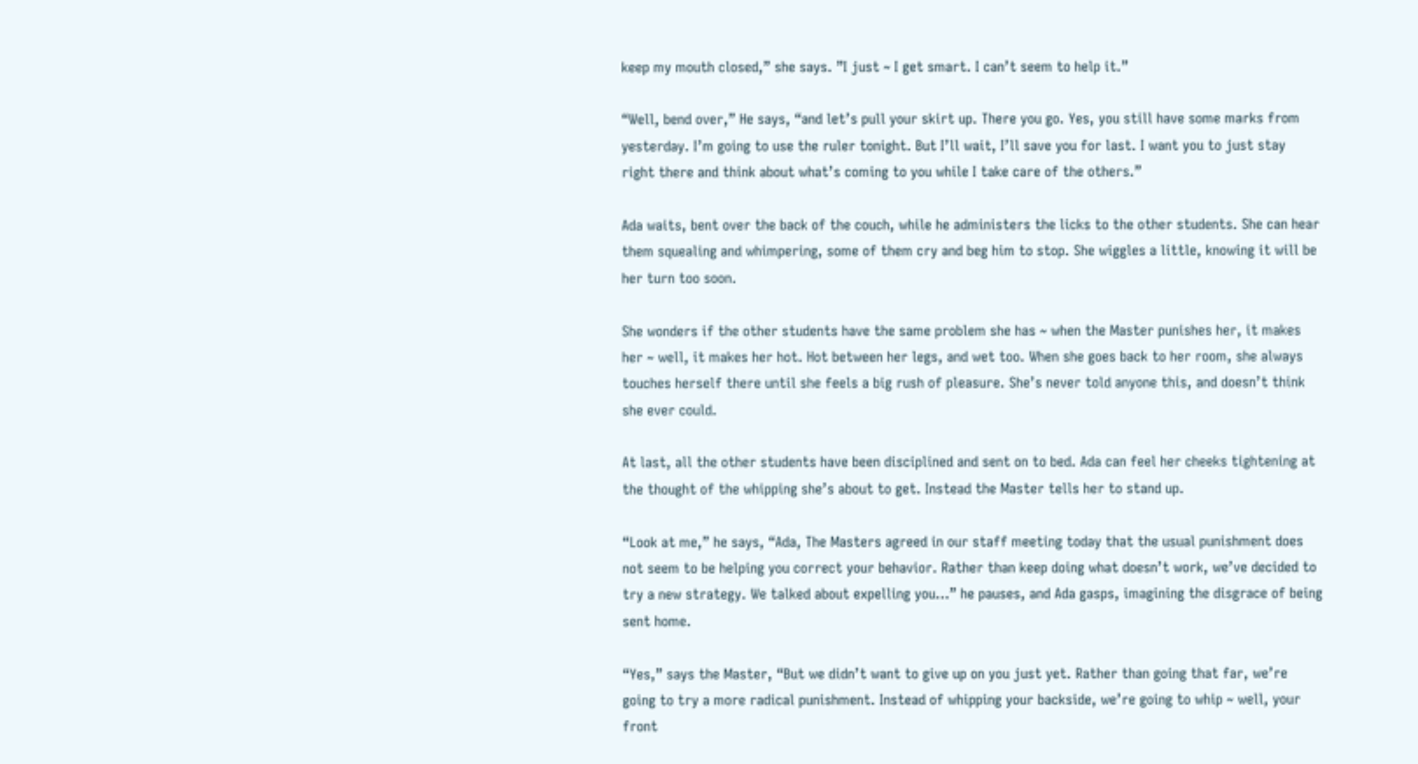keep my mouth closed,” she says. ”I just ~ I get smart. I can’t seem to help it.”

“Well, bend over,” He says, “and let’s pull your skirt up. There you go. Yes, you still have some marks from yesterday. I’m going to use the ruler tonight. But I’ll wait, I’ll save you for last. I want you to just stay right there and think about what’s coming to you while I take care of the others.”

Ada waits, bent over the back of the couch, while he administers the licks to the other students. She can hear them squealing and whimpering, some of them cry and beg him to stop. She wiggles a little, knowing it will be her turn too soon.

She wonders if the other students have the same problem she has ~ when the Master punishes her, it makes her ~ well, it makes her hot. Hot between her legs, and wet too. When she goes back to her room, she always touches herself there until she feels a big rush of pleasure. She’s never told anyone this, and doesn’t think she ever could.

At last, all the other students have been disciplined and sent on to bed. Ada can feel her cheeks tightening at the thought of the whipping she’s about to get. Instead the Master tells her to stand up.

“Look at me,” he says, “Ada, The Masters agreed in our staff meeting today that the usual punishment does not seem to be helping you correct your behavior. Rather than keep doing what doesn’t work, we’ve decided to try a new strategy. We talked about expelling you…” he pauses, and Ada gasps, imagining the disgrace of being sent home.

“Yes,” says the Master, “But we didn’t want to give up on you just yet. Rather than going that far, we’re going to try a more radical punishment. Instead of whipping your backside, we’re going to whip ~ well, your front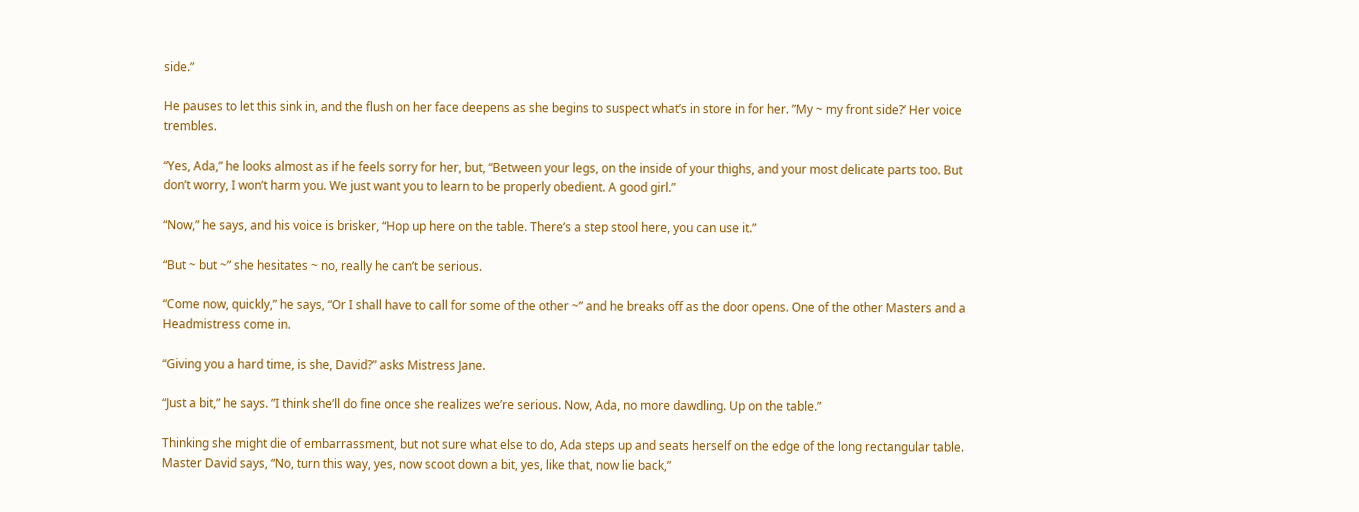side.”

He pauses to let this sink in, and the flush on her face deepens as she begins to suspect what’s in store in for her. ”My ~ my front side?’ Her voice trembles.

“Yes, Ada,” he looks almost as if he feels sorry for her, but, “Between your legs, on the inside of your thighs, and your most delicate parts too. But don’t worry, I won’t harm you. We just want you to learn to be properly obedient. A good girl.”

“Now,” he says, and his voice is brisker, “Hop up here on the table. There’s a step stool here, you can use it.”

“But ~ but ~” she hesitates ~ no, really he can’t be serious.

“Come now, quickly,” he says, “Or I shall have to call for some of the other ~” and he breaks off as the door opens. One of the other Masters and a Headmistress come in.

“Giving you a hard time, is she, David?” asks Mistress Jane.

“Just a bit,” he says. ”I think she’ll do fine once she realizes we’re serious. Now, Ada, no more dawdling. Up on the table.”

Thinking she might die of embarrassment, but not sure what else to do, Ada steps up and seats herself on the edge of the long rectangular table. Master David says, “No, turn this way, yes, now scoot down a bit, yes, like that, now lie back,”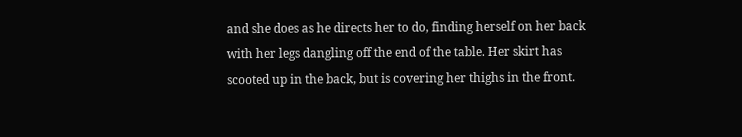and she does as he directs her to do, finding herself on her back with her legs dangling off the end of the table. Her skirt has scooted up in the back, but is covering her thighs in the front.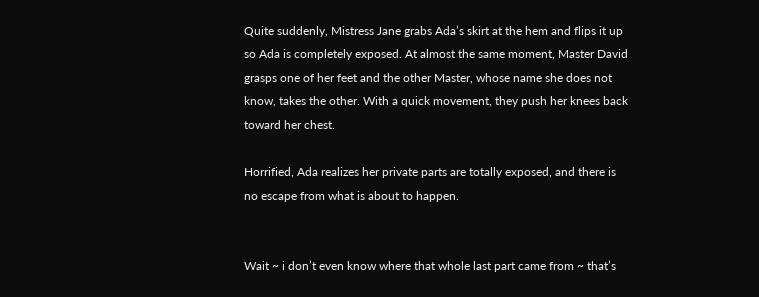Quite suddenly, Mistress Jane grabs Ada’s skirt at the hem and flips it up so Ada is completely exposed. At almost the same moment, Master David grasps one of her feet and the other Master, whose name she does not know, takes the other. With a quick movement, they push her knees back toward her chest.

Horrified, Ada realizes her private parts are totally exposed, and there is no escape from what is about to happen.


Wait ~ i don’t even know where that whole last part came from ~ that’s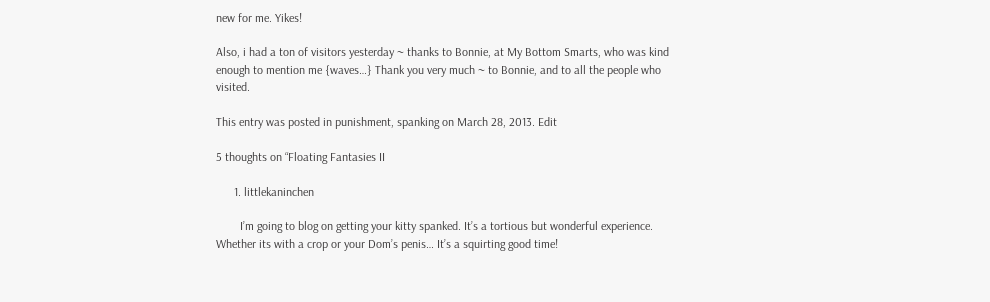new for me. Yikes!

Also, i had a ton of visitors yesterday ~ thanks to Bonnie, at My Bottom Smarts, who was kind enough to mention me {waves…} Thank you very much ~ to Bonnie, and to all the people who visited.

This entry was posted in punishment, spanking on March 28, 2013. Edit

5 thoughts on “Floating Fantasies II

      1. littlekaninchen

        I’m going to blog on getting your kitty spanked. It’s a tortious but wonderful experience. Whether its with a crop or your Dom’s penis… It’s a squirting good time!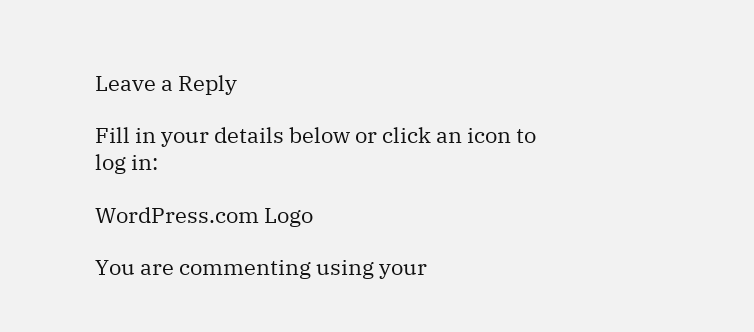Leave a Reply

Fill in your details below or click an icon to log in:

WordPress.com Logo

You are commenting using your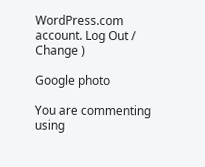WordPress.com account. Log Out /  Change )

Google photo

You are commenting using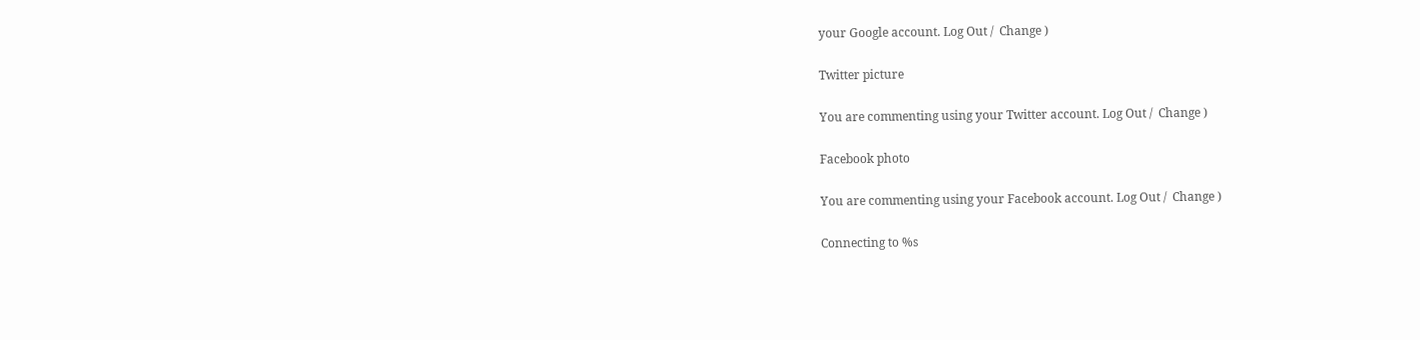your Google account. Log Out /  Change )

Twitter picture

You are commenting using your Twitter account. Log Out /  Change )

Facebook photo

You are commenting using your Facebook account. Log Out /  Change )

Connecting to %s